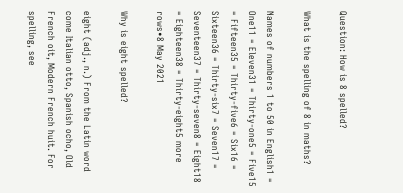Question: How is 8 spelled?

What is the spelling of 8 in maths?

Names of numbers 1 to 50 in English1 = One11 = Eleven31 = Thirty-one5 = Five15 = Fifteen35 = Thirty-five6 = Six16 = Sixteen36 = Thirty-six7 = Seven17 = Seventeen37 = Thirty-seven8 = Eight18 = Eighteen38 = Thirty-eight5 more rows•8 May 2021

Why is eight spelled?

eight (adj., n.) From the Latin word come Italian otto, Spanish ocho, Old French oit, Modern French huit. For spelling, see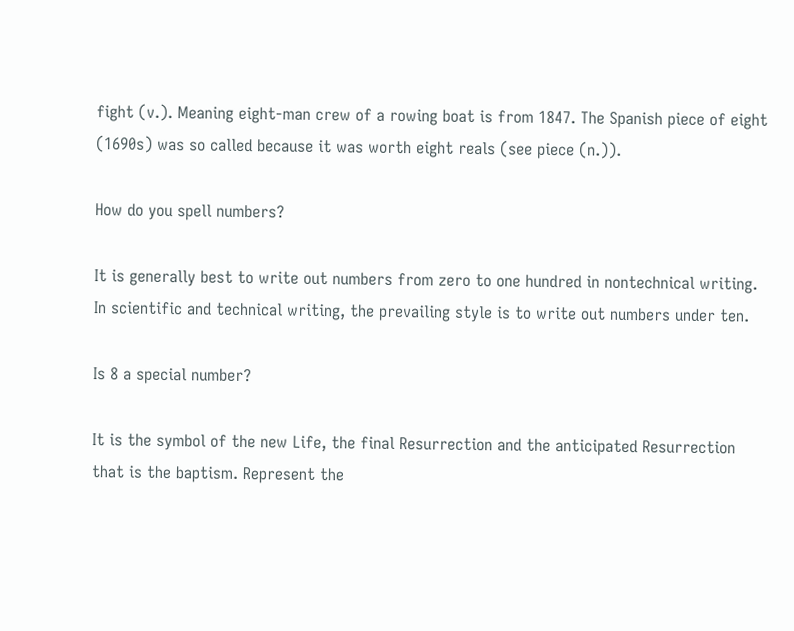fight (v.). Meaning eight-man crew of a rowing boat is from 1847. The Spanish piece of eight (1690s) was so called because it was worth eight reals (see piece (n.)).

How do you spell numbers?

It is generally best to write out numbers from zero to one hundred in nontechnical writing. In scientific and technical writing, the prevailing style is to write out numbers under ten.

Is 8 a special number?

It is the symbol of the new Life, the final Resurrection and the anticipated Resurrection that is the baptism. Represent the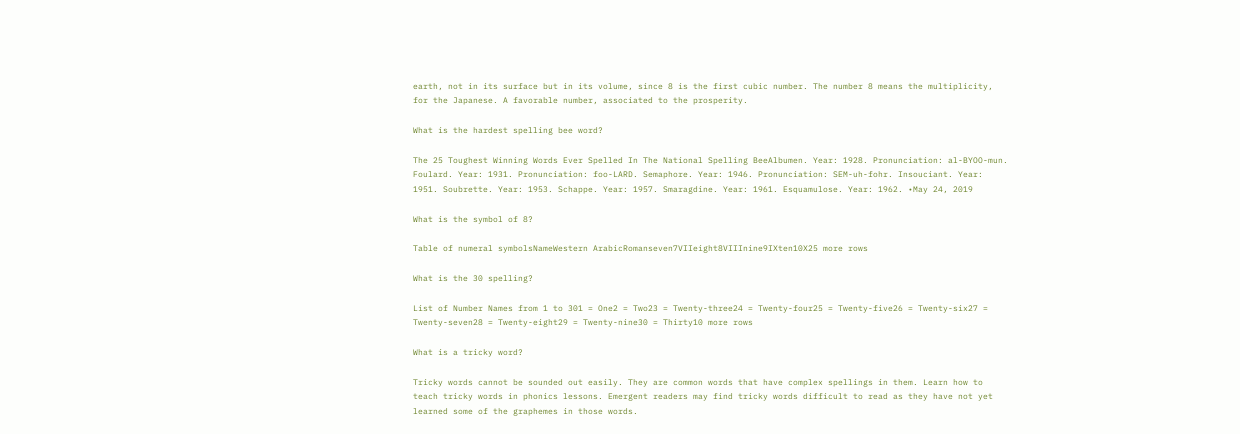earth, not in its surface but in its volume, since 8 is the first cubic number. The number 8 means the multiplicity, for the Japanese. A favorable number, associated to the prosperity.

What is the hardest spelling bee word?

The 25 Toughest Winning Words Ever Spelled In The National Spelling BeeAlbumen. Year: 1928. Pronunciation: al-BYOO-mun. Foulard. Year: 1931. Pronunciation: foo-LARD. Semaphore. Year: 1946. Pronunciation: SEM-uh-fohr. Insouciant. Year: 1951. Soubrette. Year: 1953. Schappe. Year: 1957. Smaragdine. Year: 1961. Esquamulose. Year: 1962. •May 24, 2019

What is the symbol of 8?

Table of numeral symbolsNameWestern ArabicRomanseven7VIIeight8VIIInine9IXten10X25 more rows

What is the 30 spelling?

List of Number Names from 1 to 301 = One2 = Two23 = Twenty-three24 = Twenty-four25 = Twenty-five26 = Twenty-six27 = Twenty-seven28 = Twenty-eight29 = Twenty-nine30 = Thirty10 more rows

What is a tricky word?

Tricky words cannot be sounded out easily. They are common words that have complex spellings in them. Learn how to teach tricky words in phonics lessons. Emergent readers may find tricky words difficult to read as they have not yet learned some of the graphemes in those words.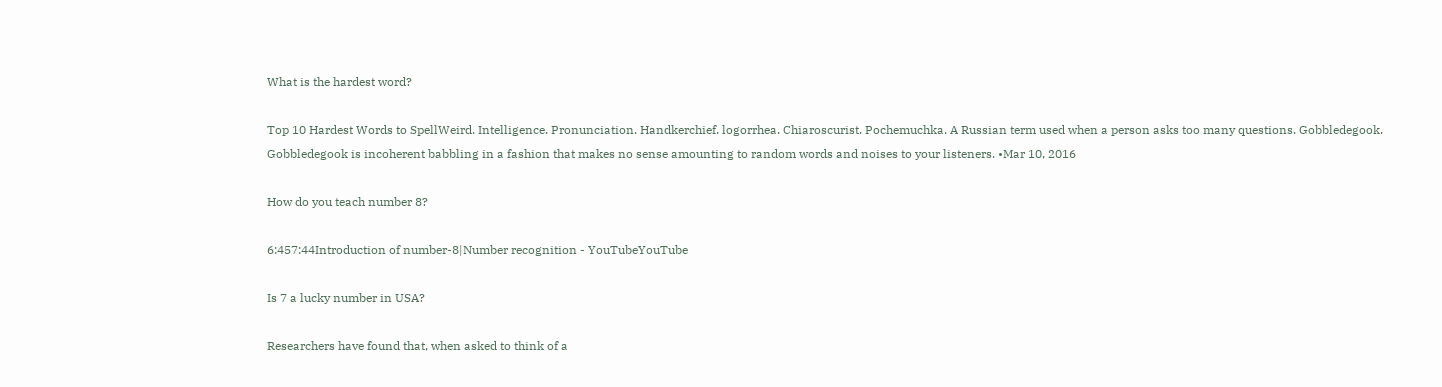What is the hardest word?

Top 10 Hardest Words to SpellWeird. Intelligence. Pronunciation. Handkerchief. logorrhea. Chiaroscurist. Pochemuchka. A Russian term used when a person asks too many questions. Gobbledegook. Gobbledegook is incoherent babbling in a fashion that makes no sense amounting to random words and noises to your listeners. •Mar 10, 2016

How do you teach number 8?

6:457:44Introduction of number-8|Number recognition - YouTubeYouTube

Is 7 a lucky number in USA?

Researchers have found that, when asked to think of a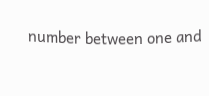number between one and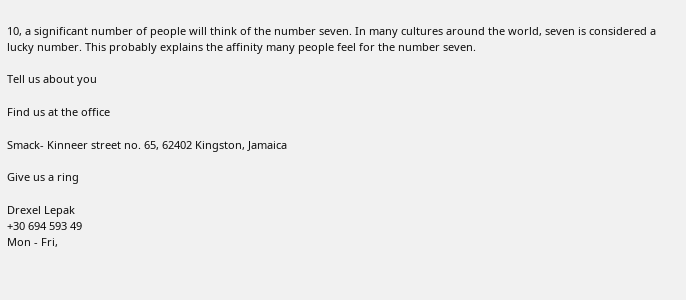10, a significant number of people will think of the number seven. In many cultures around the world, seven is considered a lucky number. This probably explains the affinity many people feel for the number seven.

Tell us about you

Find us at the office

Smack- Kinneer street no. 65, 62402 Kingston, Jamaica

Give us a ring

Drexel Lepak
+30 694 593 49
Mon - Fri,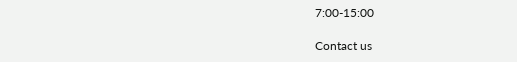7:00-15:00

Contact us